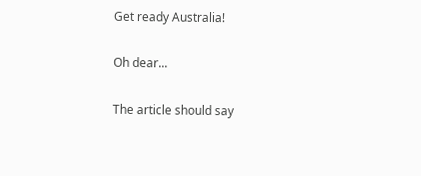Get ready Australia!

Oh dear...

The article should say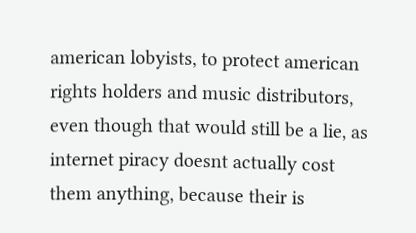american lobyists, to protect american rights holders and music distributors, even though that would still be a lie, as internet piracy doesnt actually cost them anything, because their is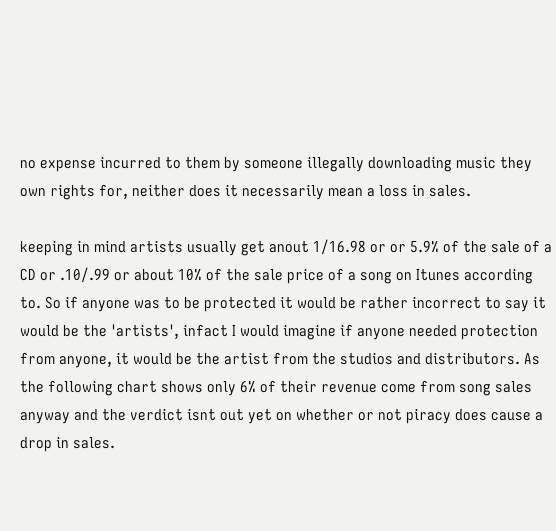no expense incurred to them by someone illegally downloading music they own rights for, neither does it necessarily mean a loss in sales.

keeping in mind artists usually get anout 1/16.98 or or 5.9% of the sale of a CD or .10/.99 or about 10% of the sale price of a song on Itunes according to. So if anyone was to be protected it would be rather incorrect to say it would be the 'artists', infact I would imagine if anyone needed protection from anyone, it would be the artist from the studios and distributors. As the following chart shows only 6% of their revenue come from song sales anyway and the verdict isnt out yet on whether or not piracy does cause a drop in sales.